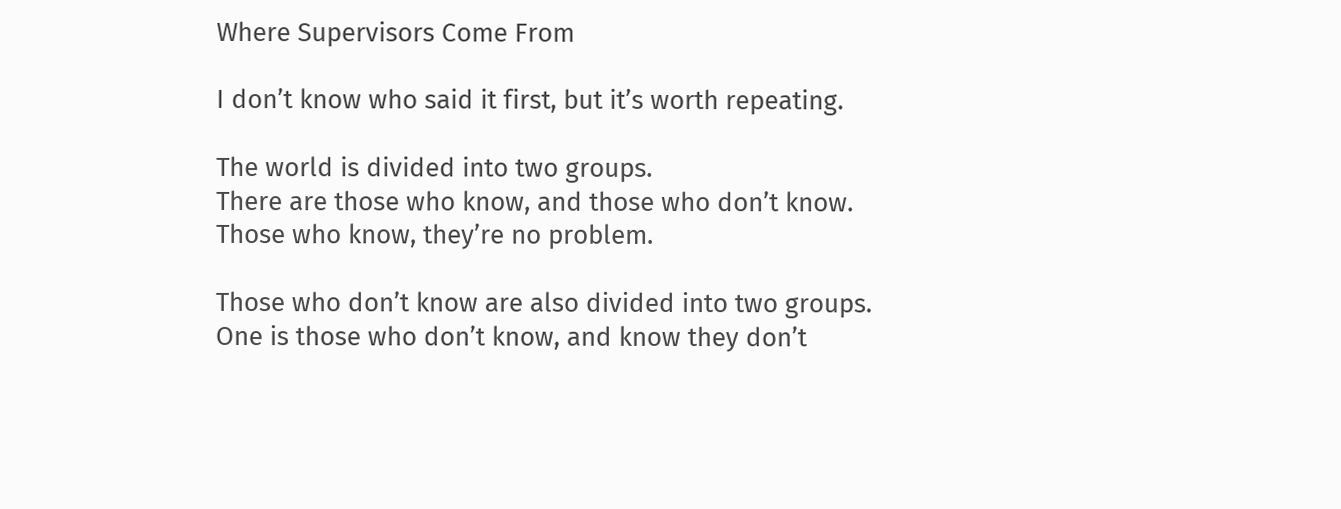Where Supervisors Come From

I don’t know who said it first, but it’s worth repeating.

The world is divided into two groups.
There are those who know, and those who don’t know.
Those who know, they’re no problem.

Those who don’t know are also divided into two groups.
One is those who don’t know, and know they don’t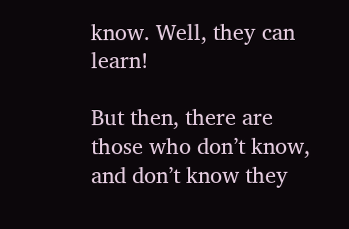know. Well, they can learn!

But then, there are those who don’t know, and don’t know they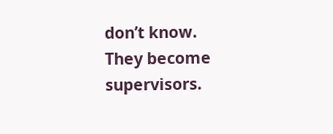don’t know.
They become supervisors.